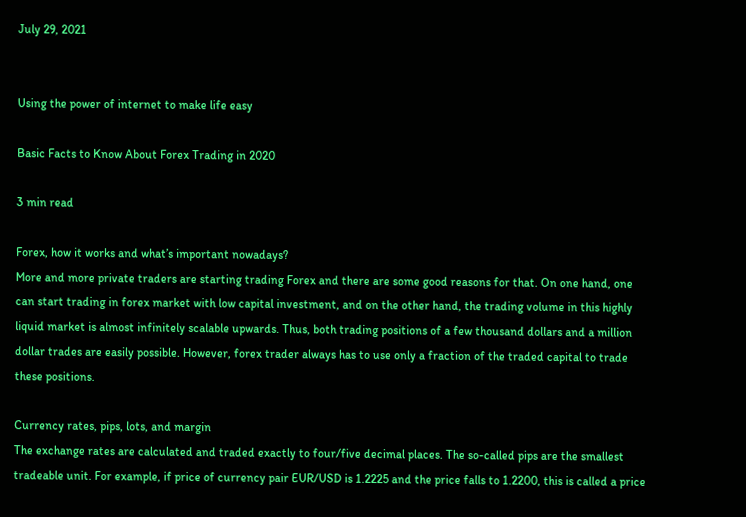July 29, 2021


Using the power of internet to make life easy

Basic Facts to Know About Forex Trading in 2020

3 min read

Forex, how it works and what’s important nowadays?
More and more private traders are starting trading Forex and there are some good reasons for that. On one hand, one can start trading in forex market with low capital investment, and on the other hand, the trading volume in this highly liquid market is almost infinitely scalable upwards. Thus, both trading positions of a few thousand dollars and a million dollar trades are easily possible. However, forex trader always has to use only a fraction of the traded capital to trade these positions.

Currency rates, pips, lots, and margin
The exchange rates are calculated and traded exactly to four/five decimal places. The so-called pips are the smallest tradeable unit. For example, if price of currency pair EUR/USD is 1.2225 and the price falls to 1.2200, this is called a price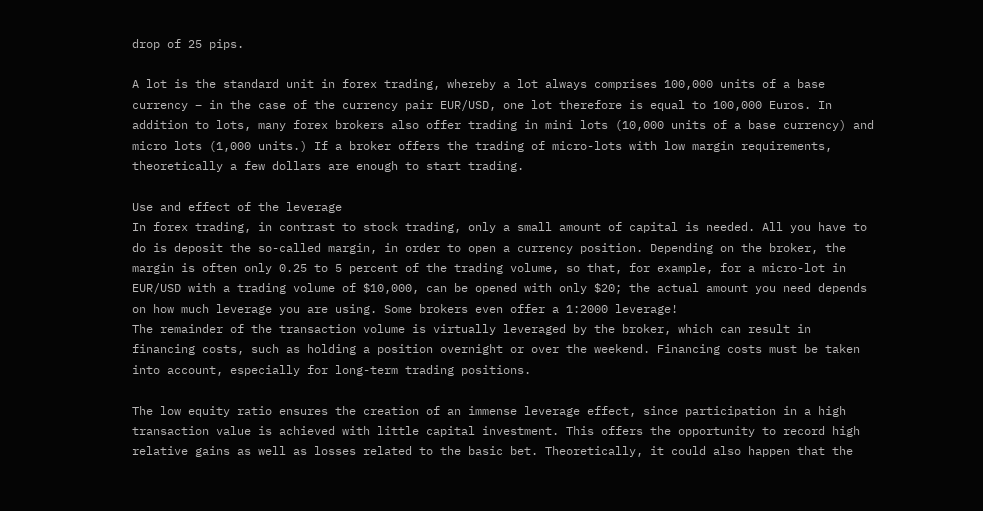drop of 25 pips.

A lot is the standard unit in forex trading, whereby a lot always comprises 100,000 units of a base currency – in the case of the currency pair EUR/USD, one lot therefore is equal to 100,000 Euros. In addition to lots, many forex brokers also offer trading in mini lots (10,000 units of a base currency) and micro lots (1,000 units.) If a broker offers the trading of micro-lots with low margin requirements, theoretically a few dollars are enough to start trading.

Use and effect of the leverage
In forex trading, in contrast to stock trading, only a small amount of capital is needed. All you have to do is deposit the so-called margin, in order to open a currency position. Depending on the broker, the margin is often only 0.25 to 5 percent of the trading volume, so that, for example, for a micro-lot in EUR/USD with a trading volume of $10,000, can be opened with only $20; the actual amount you need depends on how much leverage you are using. Some brokers even offer a 1:2000 leverage!
The remainder of the transaction volume is virtually leveraged by the broker, which can result in financing costs, such as holding a position overnight or over the weekend. Financing costs must be taken into account, especially for long-term trading positions.

The low equity ratio ensures the creation of an immense leverage effect, since participation in a high transaction value is achieved with little capital investment. This offers the opportunity to record high relative gains as well as losses related to the basic bet. Theoretically, it could also happen that the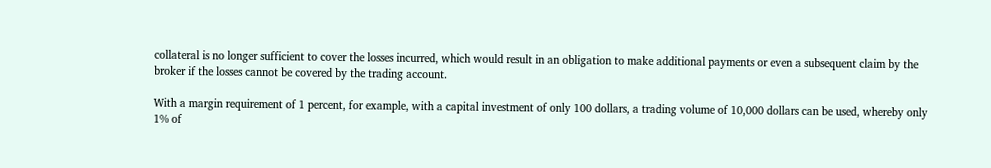collateral is no longer sufficient to cover the losses incurred, which would result in an obligation to make additional payments or even a subsequent claim by the broker if the losses cannot be covered by the trading account.

With a margin requirement of 1 percent, for example, with a capital investment of only 100 dollars, a trading volume of 10,000 dollars can be used, whereby only 1% of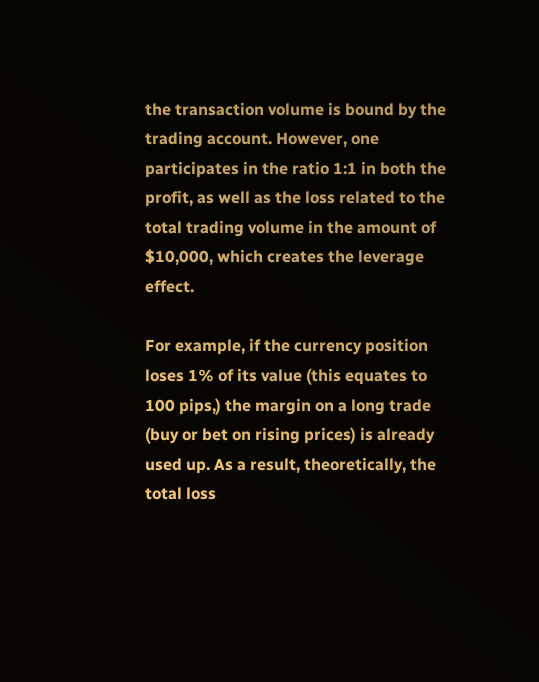the transaction volume is bound by the trading account. However, one participates in the ratio 1:1 in both the profit, as well as the loss related to the total trading volume in the amount of $10,000, which creates the leverage effect.

For example, if the currency position loses 1% of its value (this equates to 100 pips,) the margin on a long trade (buy or bet on rising prices) is already used up. As a result, theoretically, the total loss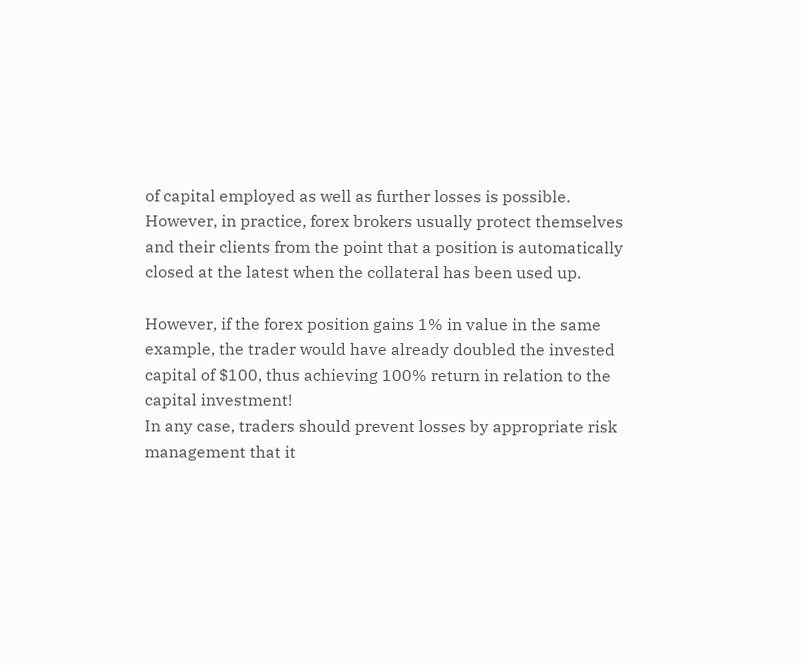of capital employed as well as further losses is possible. However, in practice, forex brokers usually protect themselves and their clients from the point that a position is automatically closed at the latest when the collateral has been used up.

However, if the forex position gains 1% in value in the same example, the trader would have already doubled the invested capital of $100, thus achieving 100% return in relation to the capital investment!
In any case, traders should prevent losses by appropriate risk management that it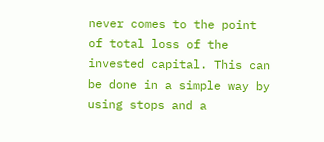never comes to the point of total loss of the invested capital. This can be done in a simple way by using stops and a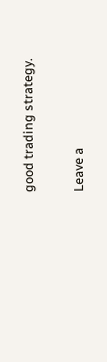good trading strategy.

Leave a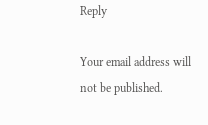Reply

Your email address will not be published.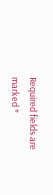Required fields are marked *